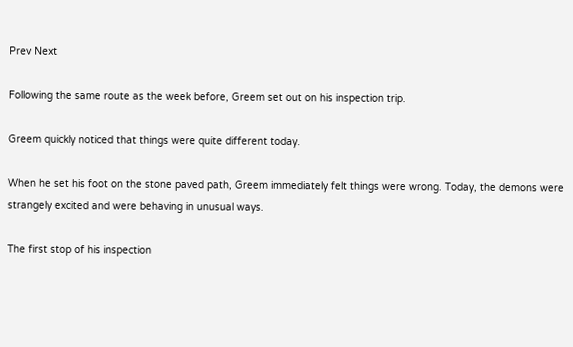Prev Next

Following the same route as the week before, Greem set out on his inspection trip.

Greem quickly noticed that things were quite different today.

When he set his foot on the stone paved path, Greem immediately felt things were wrong. Today, the demons were strangely excited and were behaving in unusual ways.

The first stop of his inspection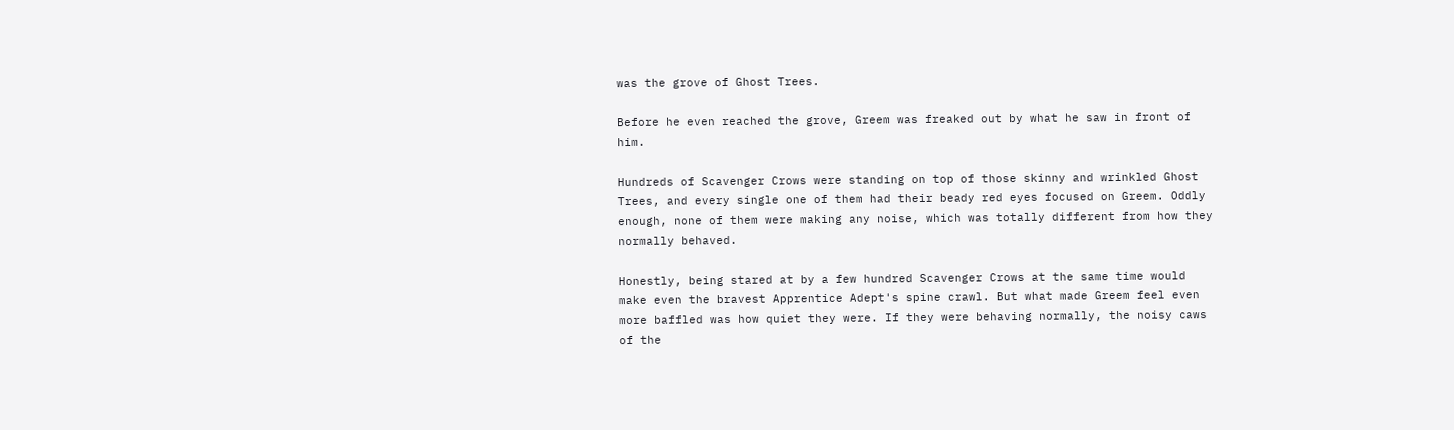was the grove of Ghost Trees.

Before he even reached the grove, Greem was freaked out by what he saw in front of him.

Hundreds of Scavenger Crows were standing on top of those skinny and wrinkled Ghost Trees, and every single one of them had their beady red eyes focused on Greem. Oddly enough, none of them were making any noise, which was totally different from how they normally behaved.

Honestly, being stared at by a few hundred Scavenger Crows at the same time would make even the bravest Apprentice Adept's spine crawl. But what made Greem feel even more baffled was how quiet they were. If they were behaving normally, the noisy caws of the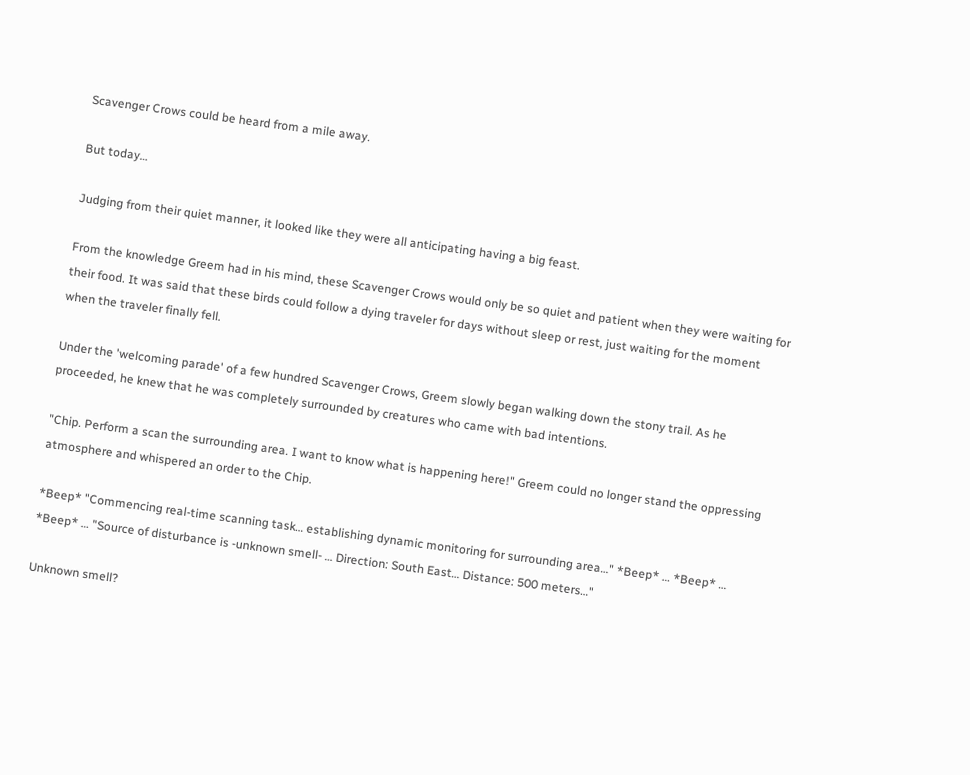Scavenger Crows could be heard from a mile away.

But today…

Judging from their quiet manner, it looked like they were all anticipating having a big feast.

From the knowledge Greem had in his mind, these Scavenger Crows would only be so quiet and patient when they were waiting for their food. It was said that these birds could follow a dying traveler for days without sleep or rest, just waiting for the moment when the traveler finally fell.

Under the 'welcoming parade' of a few hundred Scavenger Crows, Greem slowly began walking down the stony trail. As he proceeded, he knew that he was completely surrounded by creatures who came with bad intentions.

"Chip. Perform a scan the surrounding area. I want to know what is happening here!" Greem could no longer stand the oppressing atmosphere and whispered an order to the Chip.

*Beep* "Commencing real-time scanning task… establishing dynamic monitoring for surrounding area…" *Beep* … *Beep* … *Beep* … "Source of disturbance is -unknown smell- … Direction: South East… Distance: 500 meters…"

Unknown smell?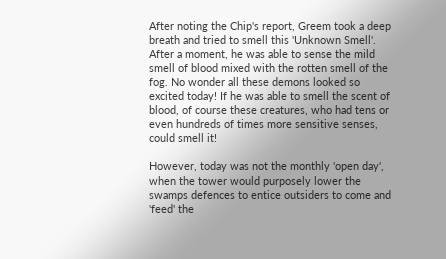After noting the Chip's report, Greem took a deep breath and tried to smell this 'Unknown Smell'. After a moment, he was able to sense the mild smell of blood mixed with the rotten smell of the fog. No wonder all these demons looked so excited today! If he was able to smell the scent of blood, of course these creatures, who had tens or even hundreds of times more sensitive senses, could smell it!

However, today was not the monthly 'open day', when the tower would purposely lower the swamps defences to entice outsiders to come and 'feed' the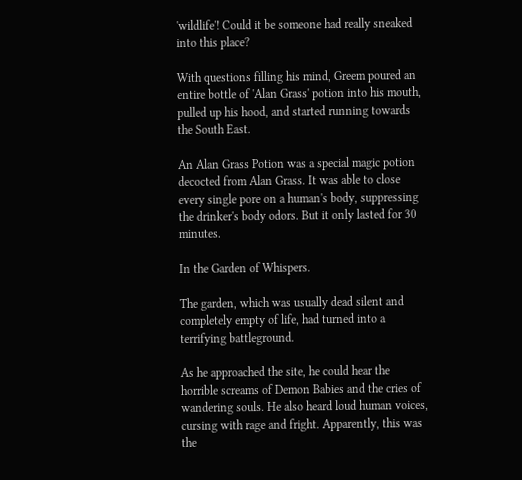'wildlife'! Could it be someone had really sneaked into this place?

With questions filling his mind, Greem poured an entire bottle of 'Alan Grass' potion into his mouth, pulled up his hood, and started running towards the South East.

An Alan Grass Potion was a special magic potion decocted from Alan Grass. It was able to close every single pore on a human's body, suppressing the drinker's body odors. But it only lasted for 30 minutes.

In the Garden of Whispers.

The garden, which was usually dead silent and completely empty of life, had turned into a terrifying battleground.

As he approached the site, he could hear the horrible screams of Demon Babies and the cries of wandering souls. He also heard loud human voices, cursing with rage and fright. Apparently, this was the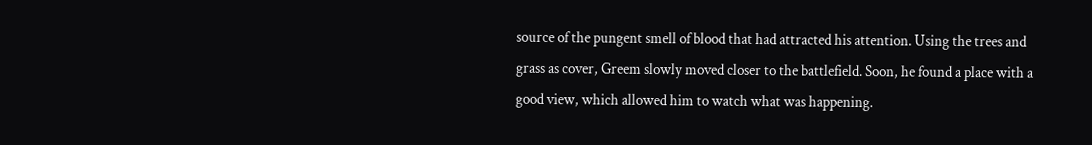source of the pungent smell of blood that had attracted his attention. Using the trees and grass as cover, Greem slowly moved closer to the battlefield. Soon, he found a place with a good view, which allowed him to watch what was happening.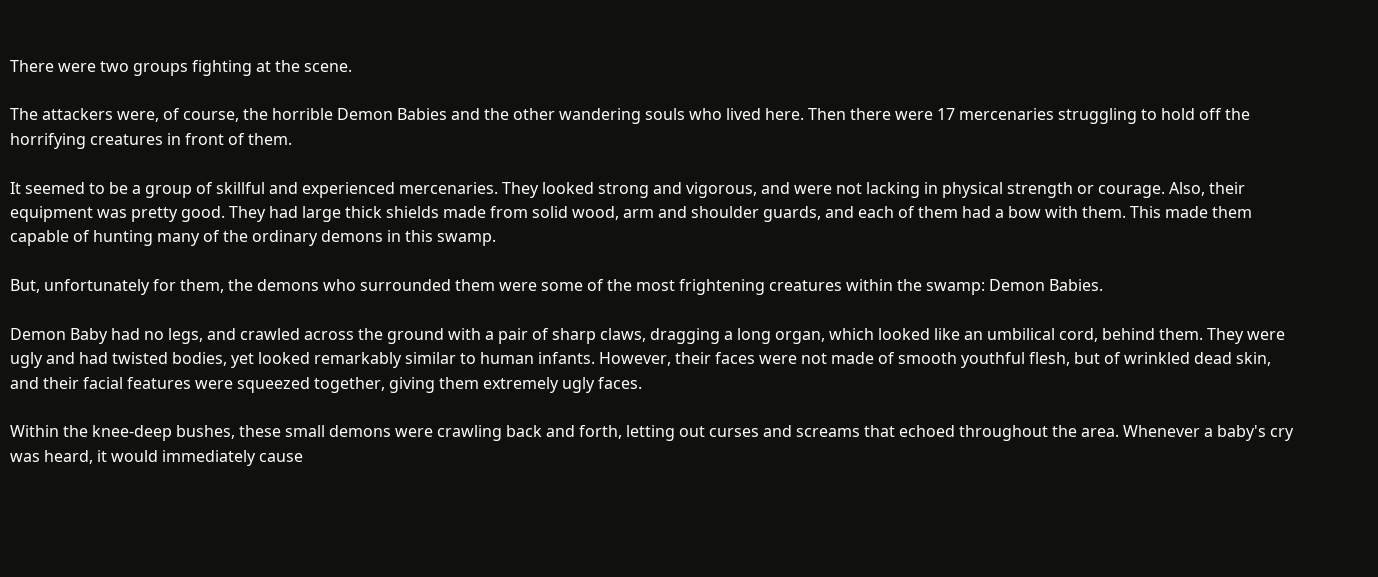There were two groups fighting at the scene.

The attackers were, of course, the horrible Demon Babies and the other wandering souls who lived here. Then there were 17 mercenaries struggling to hold off the horrifying creatures in front of them.

It seemed to be a group of skillful and experienced mercenaries. They looked strong and vigorous, and were not lacking in physical strength or courage. Also, their equipment was pretty good. They had large thick shields made from solid wood, arm and shoulder guards, and each of them had a bow with them. This made them capable of hunting many of the ordinary demons in this swamp.

But, unfortunately for them, the demons who surrounded them were some of the most frightening creatures within the swamp: Demon Babies.

Demon Baby had no legs, and crawled across the ground with a pair of sharp claws, dragging a long organ, which looked like an umbilical cord, behind them. They were ugly and had twisted bodies, yet looked remarkably similar to human infants. However, their faces were not made of smooth youthful flesh, but of wrinkled dead skin, and their facial features were squeezed together, giving them extremely ugly faces.

Within the knee-deep bushes, these small demons were crawling back and forth, letting out curses and screams that echoed throughout the area. Whenever a baby's cry was heard, it would immediately cause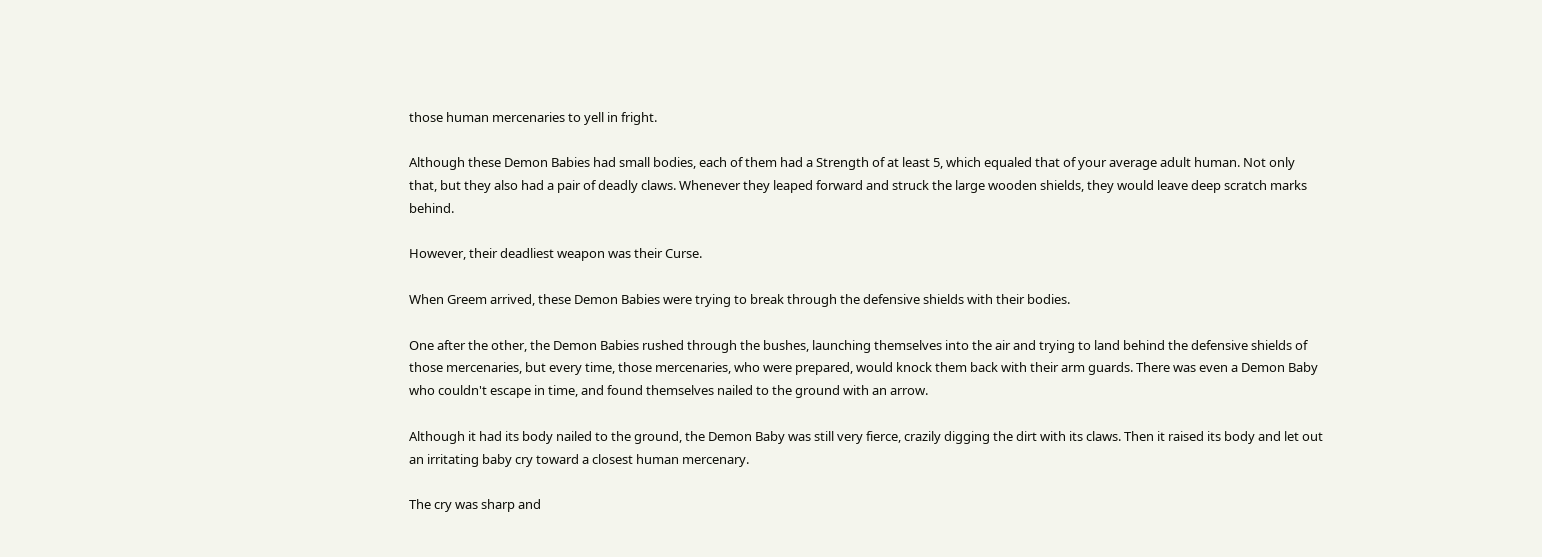those human mercenaries to yell in fright.

Although these Demon Babies had small bodies, each of them had a Strength of at least 5, which equaled that of your average adult human. Not only that, but they also had a pair of deadly claws. Whenever they leaped forward and struck the large wooden shields, they would leave deep scratch marks behind.

However, their deadliest weapon was their Curse.

When Greem arrived, these Demon Babies were trying to break through the defensive shields with their bodies.

One after the other, the Demon Babies rushed through the bushes, launching themselves into the air and trying to land behind the defensive shields of those mercenaries, but every time, those mercenaries, who were prepared, would knock them back with their arm guards. There was even a Demon Baby who couldn't escape in time, and found themselves nailed to the ground with an arrow.

Although it had its body nailed to the ground, the Demon Baby was still very fierce, crazily digging the dirt with its claws. Then it raised its body and let out an irritating baby cry toward a closest human mercenary.

The cry was sharp and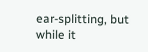ear-splitting, but while it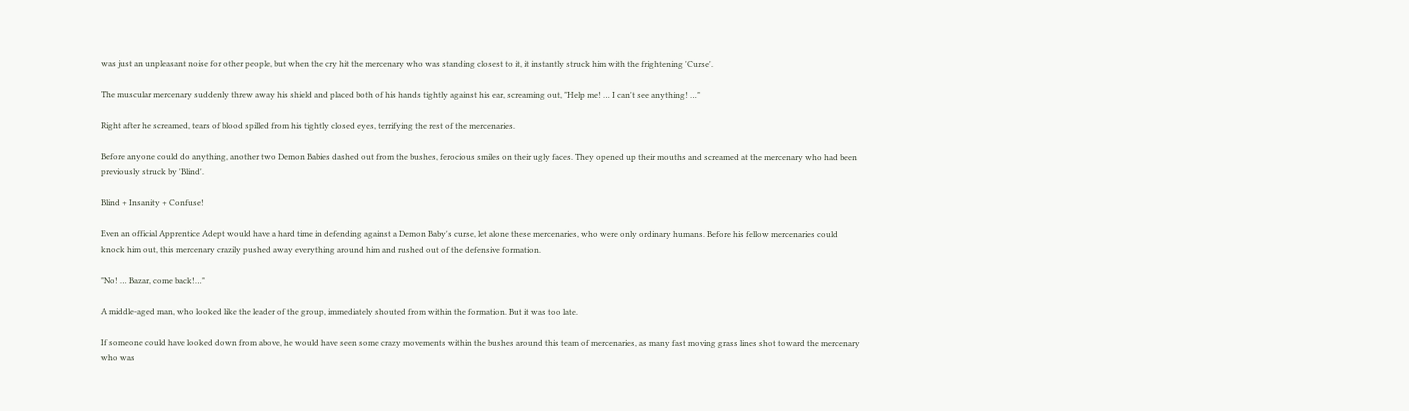was just an unpleasant noise for other people, but when the cry hit the mercenary who was standing closest to it, it instantly struck him with the frightening 'Curse'.

The muscular mercenary suddenly threw away his shield and placed both of his hands tightly against his ear, screaming out, "Help me! … I can't see anything! …"

Right after he screamed, tears of blood spilled from his tightly closed eyes, terrifying the rest of the mercenaries.

Before anyone could do anything, another two Demon Babies dashed out from the bushes, ferocious smiles on their ugly faces. They opened up their mouths and screamed at the mercenary who had been previously struck by 'Blind'.

Blind + Insanity + Confuse!

Even an official Apprentice Adept would have a hard time in defending against a Demon Baby's curse, let alone these mercenaries, who were only ordinary humans. Before his fellow mercenaries could knock him out, this mercenary crazily pushed away everything around him and rushed out of the defensive formation.

"No! … Bazar, come back!…"

A middle-aged man, who looked like the leader of the group, immediately shouted from within the formation. But it was too late.

If someone could have looked down from above, he would have seen some crazy movements within the bushes around this team of mercenaries, as many fast moving grass lines shot toward the mercenary who was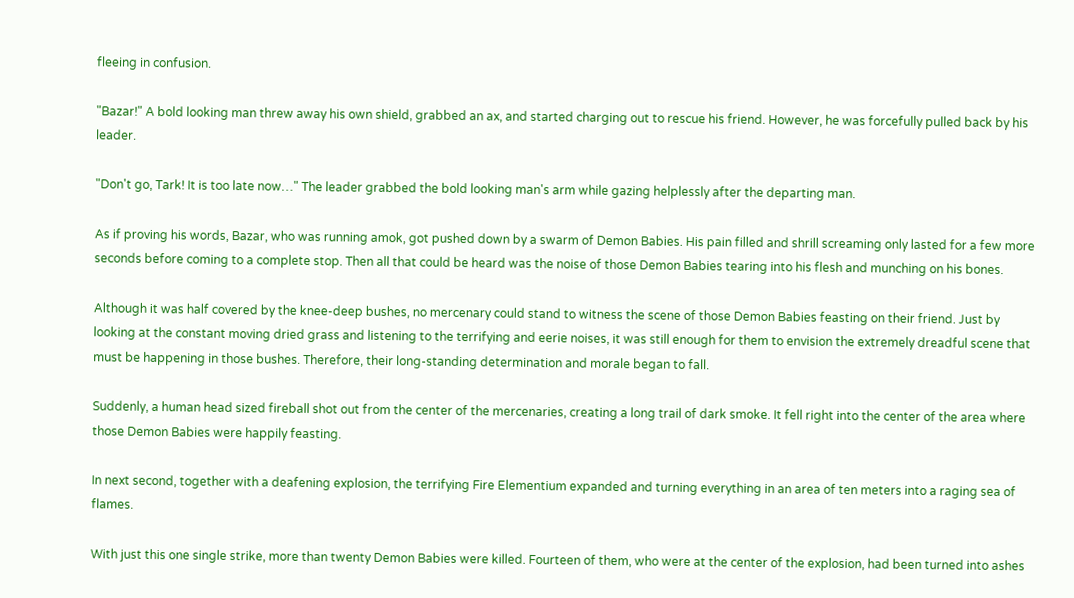fleeing in confusion.

"Bazar!" A bold looking man threw away his own shield, grabbed an ax, and started charging out to rescue his friend. However, he was forcefully pulled back by his leader.

"Don't go, Tark! It is too late now…" The leader grabbed the bold looking man's arm while gazing helplessly after the departing man.

As if proving his words, Bazar, who was running amok, got pushed down by a swarm of Demon Babies. His pain filled and shrill screaming only lasted for a few more seconds before coming to a complete stop. Then all that could be heard was the noise of those Demon Babies tearing into his flesh and munching on his bones.

Although it was half covered by the knee-deep bushes, no mercenary could stand to witness the scene of those Demon Babies feasting on their friend. Just by looking at the constant moving dried grass and listening to the terrifying and eerie noises, it was still enough for them to envision the extremely dreadful scene that must be happening in those bushes. Therefore, their long-standing determination and morale began to fall.

Suddenly, a human head sized fireball shot out from the center of the mercenaries, creating a long trail of dark smoke. It fell right into the center of the area where those Demon Babies were happily feasting.

In next second, together with a deafening explosion, the terrifying Fire Elementium expanded and turning everything in an area of ten meters into a raging sea of flames.

With just this one single strike, more than twenty Demon Babies were killed. Fourteen of them, who were at the center of the explosion, had been turned into ashes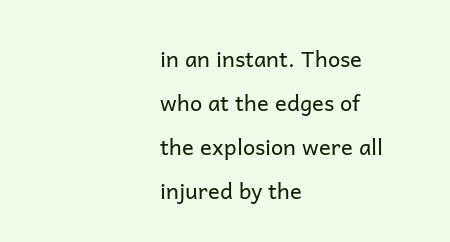in an instant. Those who at the edges of the explosion were all injured by the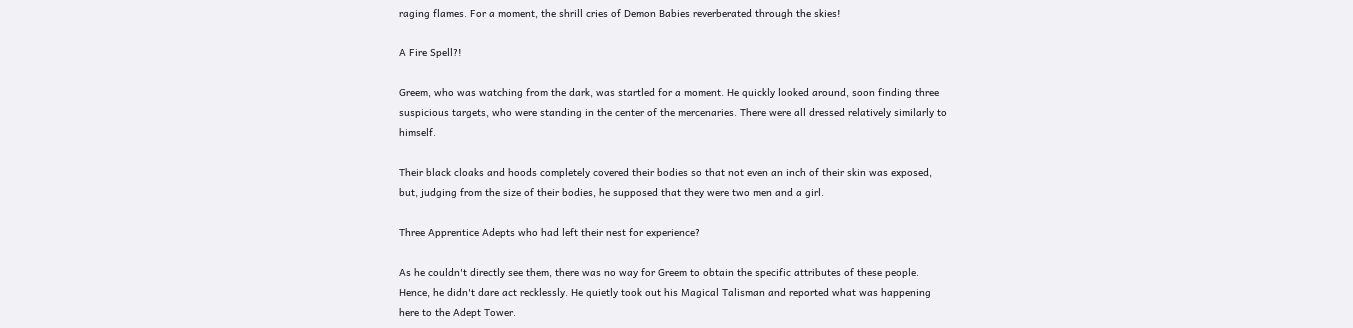raging flames. For a moment, the shrill cries of Demon Babies reverberated through the skies!

A Fire Spell?!

Greem, who was watching from the dark, was startled for a moment. He quickly looked around, soon finding three suspicious targets, who were standing in the center of the mercenaries. There were all dressed relatively similarly to himself.

Their black cloaks and hoods completely covered their bodies so that not even an inch of their skin was exposed, but, judging from the size of their bodies, he supposed that they were two men and a girl.

Three Apprentice Adepts who had left their nest for experience?

As he couldn't directly see them, there was no way for Greem to obtain the specific attributes of these people. Hence, he didn't dare act recklessly. He quietly took out his Magical Talisman and reported what was happening here to the Adept Tower.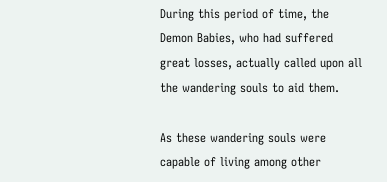During this period of time, the Demon Babies, who had suffered great losses, actually called upon all the wandering souls to aid them.

As these wandering souls were capable of living among other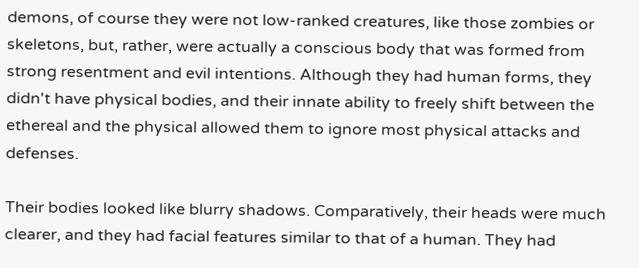demons, of course they were not low-ranked creatures, like those zombies or skeletons, but, rather, were actually a conscious body that was formed from strong resentment and evil intentions. Although they had human forms, they didn't have physical bodies, and their innate ability to freely shift between the ethereal and the physical allowed them to ignore most physical attacks and defenses.

Their bodies looked like blurry shadows. Comparatively, their heads were much clearer, and they had facial features similar to that of a human. They had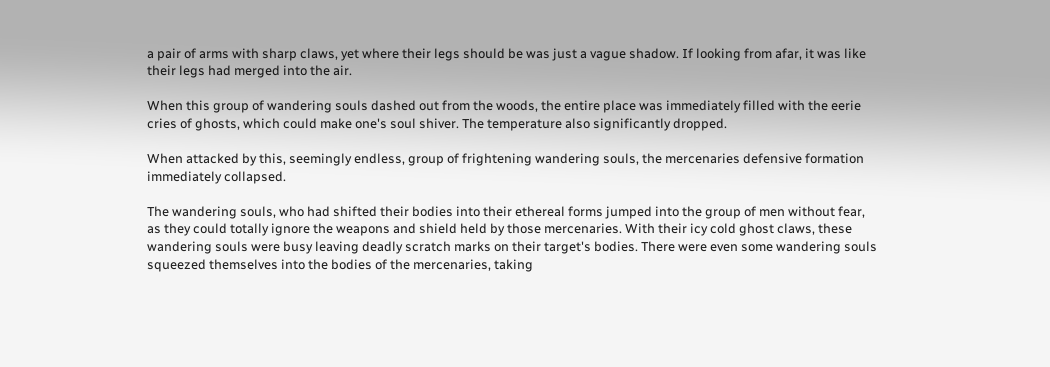a pair of arms with sharp claws, yet where their legs should be was just a vague shadow. If looking from afar, it was like their legs had merged into the air.

When this group of wandering souls dashed out from the woods, the entire place was immediately filled with the eerie cries of ghosts, which could make one's soul shiver. The temperature also significantly dropped.

When attacked by this, seemingly endless, group of frightening wandering souls, the mercenaries defensive formation immediately collapsed.

The wandering souls, who had shifted their bodies into their ethereal forms jumped into the group of men without fear, as they could totally ignore the weapons and shield held by those mercenaries. With their icy cold ghost claws, these wandering souls were busy leaving deadly scratch marks on their target's bodies. There were even some wandering souls squeezed themselves into the bodies of the mercenaries, taking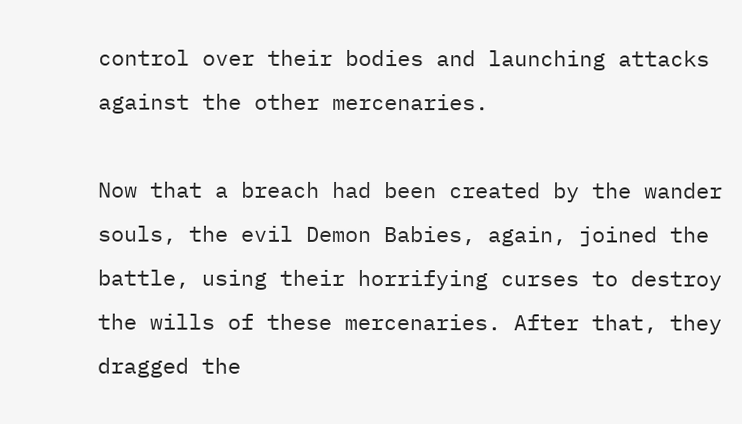control over their bodies and launching attacks against the other mercenaries.

Now that a breach had been created by the wander souls, the evil Demon Babies, again, joined the battle, using their horrifying curses to destroy the wills of these mercenaries. After that, they dragged the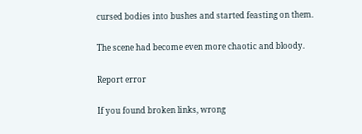cursed bodies into bushes and started feasting on them.

The scene had become even more chaotic and bloody.

Report error

If you found broken links, wrong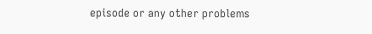episode or any other problems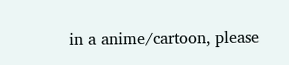in a anime/cartoon, please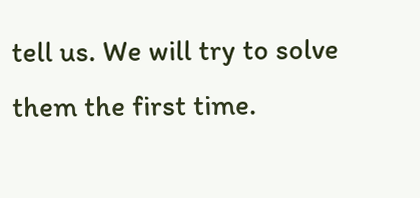tell us. We will try to solve them the first time.